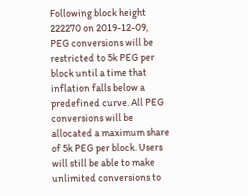Following block height 222270 on 2019-12-09, PEG conversions will be restricted to 5k PEG per block until a time that inflation falls below a predefined curve. All PEG conversions will be allocated a maximum share of 5k PEG per block. Users will still be able to make unlimited conversions to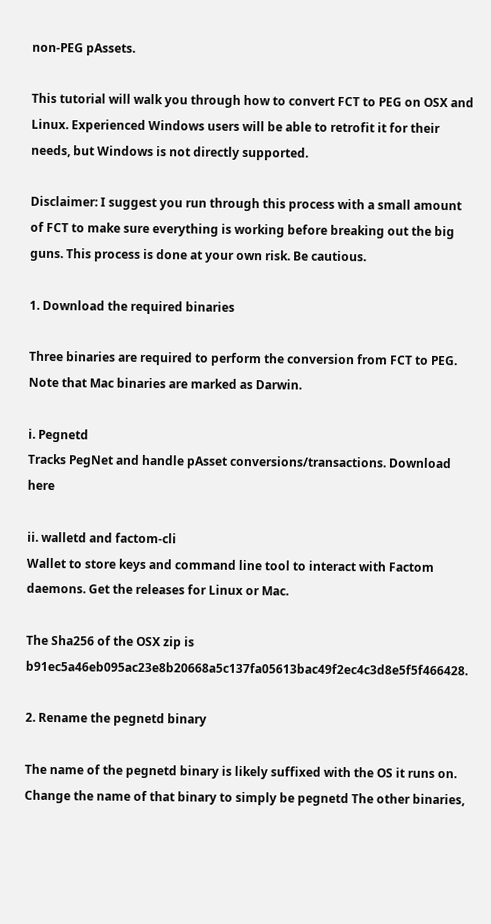non-PEG pAssets.

This tutorial will walk you through how to convert FCT to PEG on OSX and Linux. Experienced Windows users will be able to retrofit it for their needs, but Windows is not directly supported.

Disclaimer: I suggest you run through this process with a small amount of FCT to make sure everything is working before breaking out the big guns. This process is done at your own risk. Be cautious.

1. Download the required binaries

Three binaries are required to perform the conversion from FCT to PEG. Note that Mac binaries are marked as Darwin.

i. Pegnetd
Tracks PegNet and handle pAsset conversions/transactions. Download here

ii. walletd and factom-cli
Wallet to store keys and command line tool to interact with Factom daemons. Get the releases for Linux or Mac.

The Sha256 of the OSX zip is b91ec5a46eb095ac23e8b20668a5c137fa05613bac49f2ec4c3d8e5f5f466428.

2. Rename the pegnetd binary

The name of the pegnetd binary is likely suffixed with the OS it runs on. Change the name of that binary to simply be pegnetd The other binaries,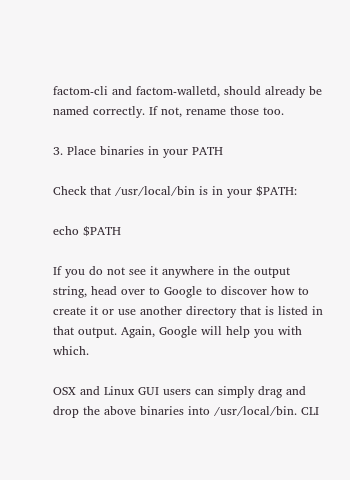factom-cli and factom-walletd, should already be named correctly. If not, rename those too.

3. Place binaries in your PATH

Check that /usr/local/bin is in your $PATH:

echo $PATH

If you do not see it anywhere in the output string, head over to Google to discover how to create it or use another directory that is listed in that output. Again, Google will help you with which.

OSX and Linux GUI users can simply drag and drop the above binaries into /usr/local/bin. CLI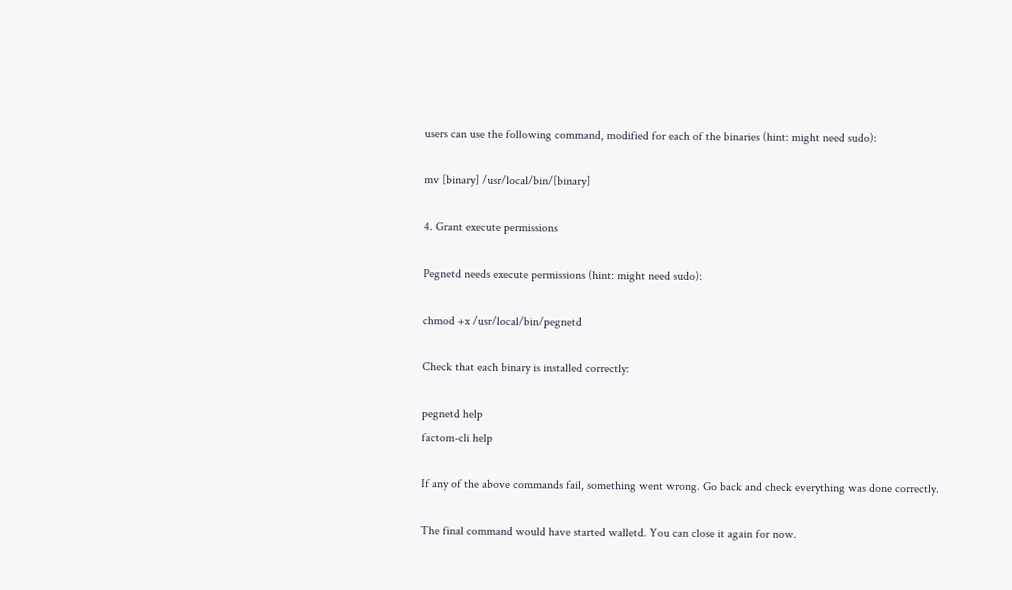users can use the following command, modified for each of the binaries (hint: might need sudo):

mv [binary] /usr/local/bin/[binary]

4. Grant execute permissions

Pegnetd needs execute permissions (hint: might need sudo):

chmod +x /usr/local/bin/pegnetd

Check that each binary is installed correctly:

pegnetd help
factom-cli help

If any of the above commands fail, something went wrong. Go back and check everything was done correctly.

The final command would have started walletd. You can close it again for now.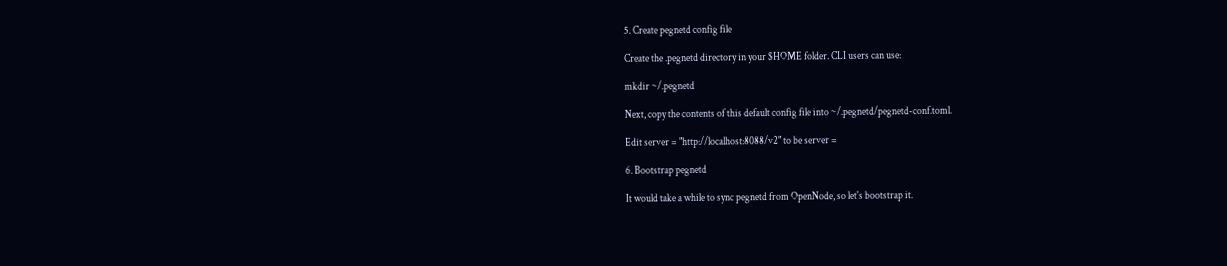5. Create pegnetd config file

Create the .pegnetd directory in your $HOME folder. CLI users can use:

mkdir ~/.pegnetd

Next, copy the contents of this default config file into ~/.pegnetd/pegnetd-conf.toml.

Edit server = "http://localhost:8088/v2" to be server =

6. Bootstrap pegnetd

It would take a while to sync pegnetd from OpenNode, so let's bootstrap it.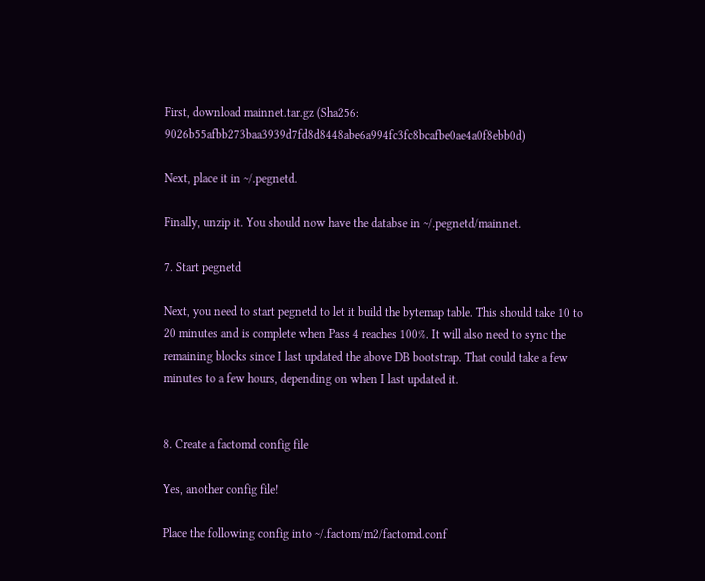First, download mainnet.tar.gz (Sha256: 9026b55afbb273baa3939d7fd8d8448abe6a994fc3fc8bcafbe0ae4a0f8ebb0d)

Next, place it in ~/.pegnetd.

Finally, unzip it. You should now have the databse in ~/.pegnetd/mainnet.

7. Start pegnetd

Next, you need to start pegnetd to let it build the bytemap table. This should take 10 to 20 minutes and is complete when Pass 4 reaches 100%. It will also need to sync the remaining blocks since I last updated the above DB bootstrap. That could take a few minutes to a few hours, depending on when I last updated it.


8. Create a factomd config file

Yes, another config file!

Place the following config into ~/.factom/m2/factomd.conf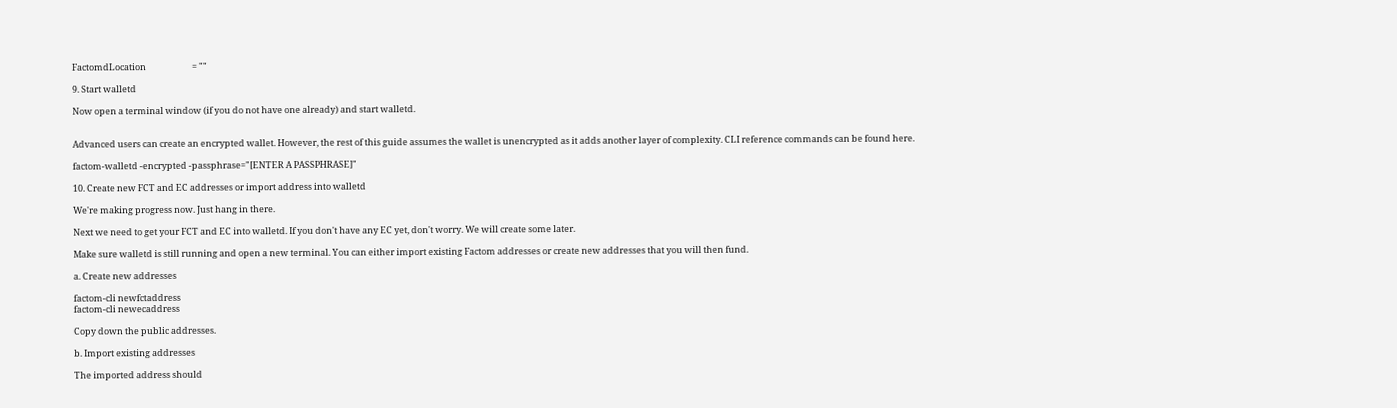FactomdLocation                       = ""

9. Start walletd

Now open a terminal window (if you do not have one already) and start walletd.


Advanced users can create an encrypted wallet. However, the rest of this guide assumes the wallet is unencrypted as it adds another layer of complexity. CLI reference commands can be found here.

factom-walletd -encrypted -passphrase="[ENTER A PASSPHRASE]"

10. Create new FCT and EC addresses or import address into walletd

We're making progress now. Just hang in there.

Next we need to get your FCT and EC into walletd. If you don't have any EC yet, don't worry. We will create some later.

Make sure walletd is still running and open a new terminal. You can either import existing Factom addresses or create new addresses that you will then fund.

a. Create new addresses

factom-cli newfctaddress
factom-cli newecaddress

Copy down the public addresses.

b. Import existing addresses

The imported address should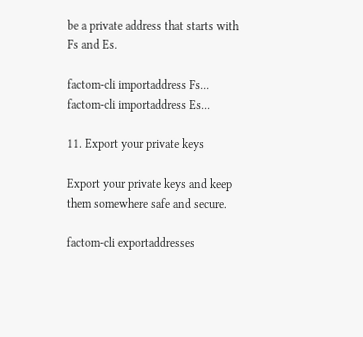be a private address that starts with Fs and Es.

factom-cli importaddress Fs...
factom-cli importaddress Es...

11. Export your private keys

Export your private keys and keep them somewhere safe and secure.

factom-cli exportaddresses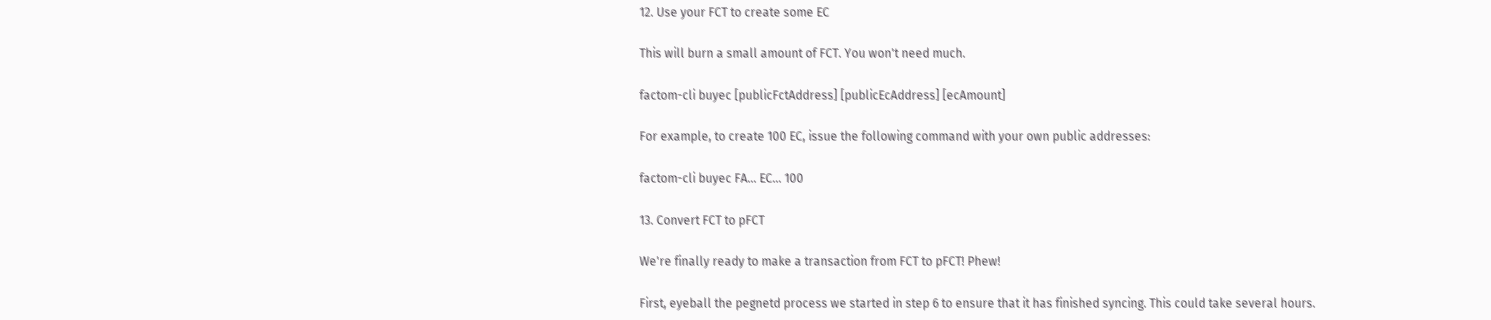12. Use your FCT to create some EC

This will burn a small amount of FCT. You won't need much.

factom-cli buyec [publicFctAddress] [publicEcAddress] [ecAmount]

For example, to create 100 EC, issue the following command with your own public addresses:

factom-cli buyec FA... EC... 100

13. Convert FCT to pFCT

We're finally ready to make a transaction from FCT to pFCT! Phew!

First, eyeball the pegnetd process we started in step 6 to ensure that it has finished syncing. This could take several hours.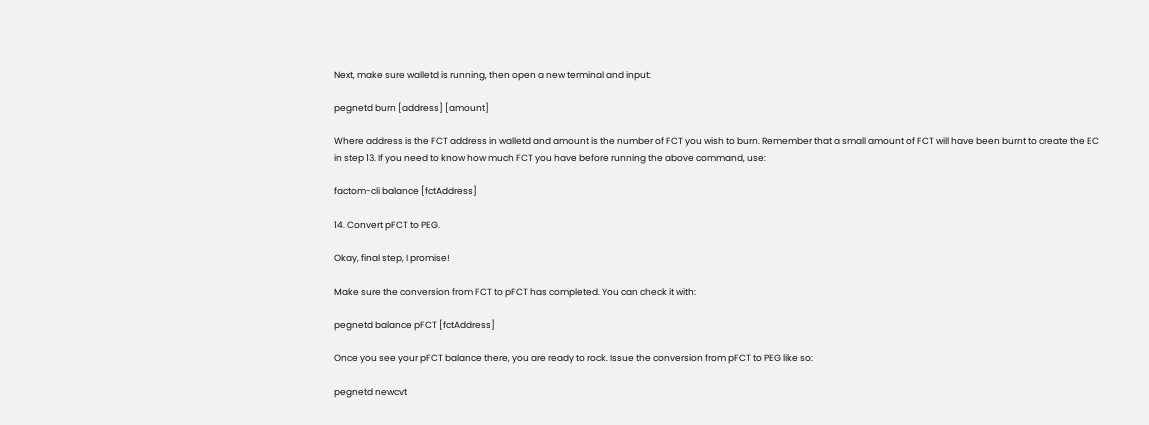Next, make sure walletd is running, then open a new terminal and input:

pegnetd burn [address] [amount]

Where address is the FCT address in walletd and amount is the number of FCT you wish to burn. Remember that a small amount of FCT will have been burnt to create the EC in step 13. If you need to know how much FCT you have before running the above command, use:

factom-cli balance [fctAddress]

14. Convert pFCT to PEG.

Okay, final step, I promise!

Make sure the conversion from FCT to pFCT has completed. You can check it with:

pegnetd balance pFCT [fctAddress]

Once you see your pFCT balance there, you are ready to rock. Issue the conversion from pFCT to PEG like so:

pegnetd newcvt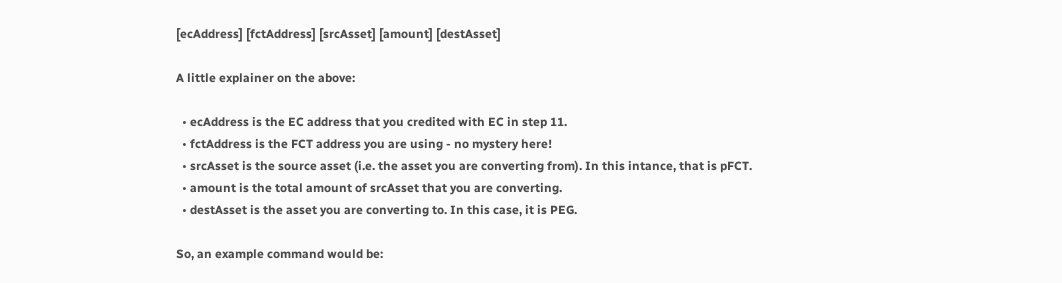[ecAddress] [fctAddress] [srcAsset] [amount] [destAsset]

A little explainer on the above:

  • ecAddress is the EC address that you credited with EC in step 11.
  • fctAddress is the FCT address you are using - no mystery here!
  • srcAsset is the source asset (i.e. the asset you are converting from). In this intance, that is pFCT.
  • amount is the total amount of srcAsset that you are converting.
  • destAsset is the asset you are converting to. In this case, it is PEG.

So, an example command would be: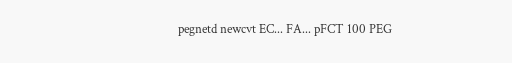pegnetd newcvt EC... FA... pFCT 100 PEG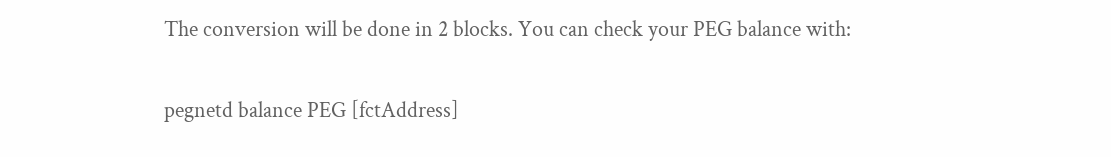The conversion will be done in 2 blocks. You can check your PEG balance with:

pegnetd balance PEG [fctAddress]